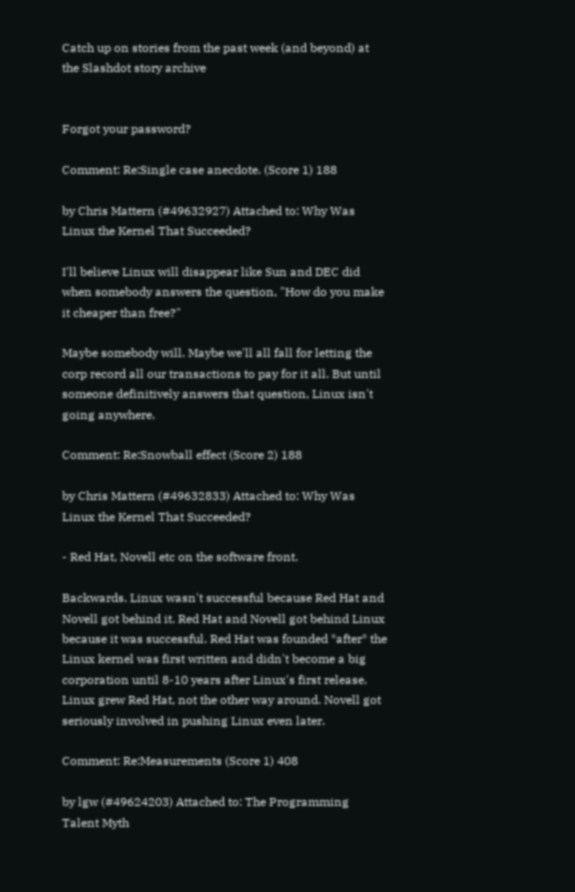Catch up on stories from the past week (and beyond) at the Slashdot story archive


Forgot your password?

Comment: Re:Single case anecdote. (Score 1) 188

by Chris Mattern (#49632927) Attached to: Why Was Linux the Kernel That Succeeded?

I'll believe Linux will disappear like Sun and DEC did when somebody answers the question, "How do you make it cheaper than free?"

Maybe somebody will. Maybe we'll all fall for letting the corp record all our transactions to pay for it all. But until someone definitively answers that question, Linux isn't going anywhere.

Comment: Re:Snowball effect (Score 2) 188

by Chris Mattern (#49632833) Attached to: Why Was Linux the Kernel That Succeeded?

- Red Hat, Novell etc on the software front.

Backwards. Linux wasn't successful because Red Hat and Novell got behind it. Red Hat and Novell got behind Linux because it was successful. Red Hat was founded *after* the Linux kernel was first written and didn't become a big corporation until 8-10 years after Linux's first release. Linux grew Red Hat, not the other way around. Novell got seriously involved in pushing Linux even later.

Comment: Re:Measurements (Score 1) 408

by lgw (#49624203) Attached to: The Programming Talent Myth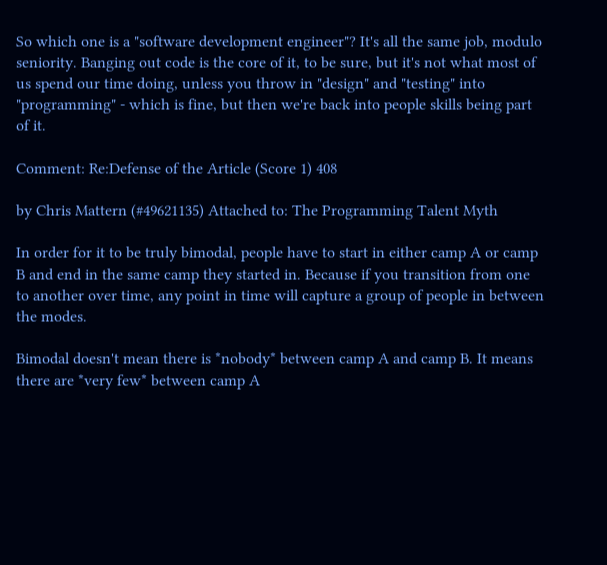So which one is a "software development engineer"? It's all the same job, modulo seniority. Banging out code is the core of it, to be sure, but it's not what most of us spend our time doing, unless you throw in "design" and "testing" into "programming" - which is fine, but then we're back into people skills being part of it.

Comment: Re:Defense of the Article (Score 1) 408

by Chris Mattern (#49621135) Attached to: The Programming Talent Myth

In order for it to be truly bimodal, people have to start in either camp A or camp B and end in the same camp they started in. Because if you transition from one to another over time, any point in time will capture a group of people in between the modes.

Bimodal doesn't mean there is *nobody* between camp A and camp B. It means there are *very few* between camp A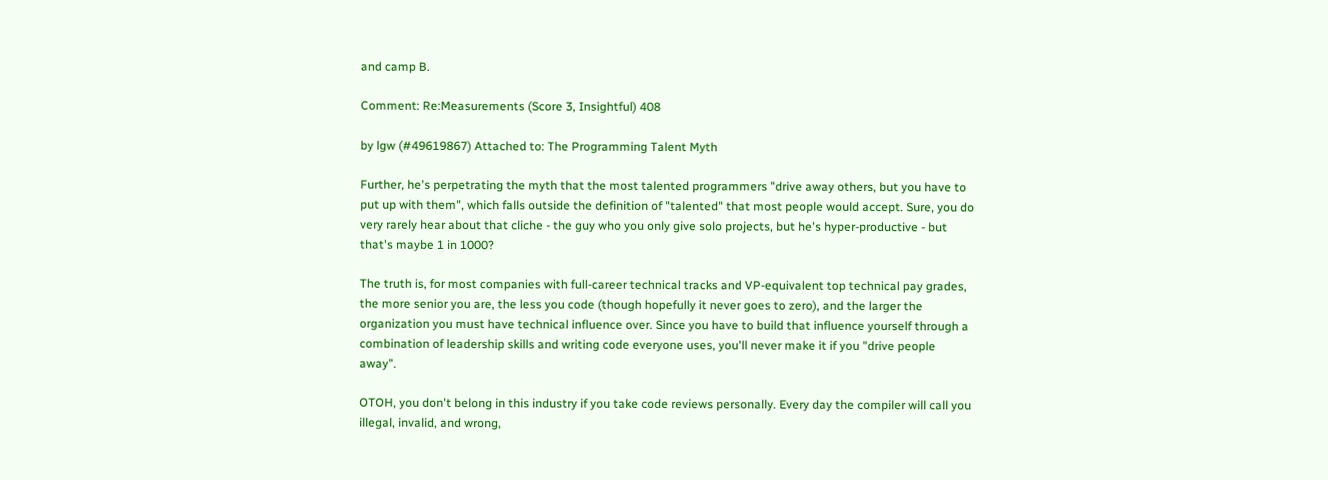and camp B.

Comment: Re:Measurements (Score 3, Insightful) 408

by lgw (#49619867) Attached to: The Programming Talent Myth

Further, he's perpetrating the myth that the most talented programmers "drive away others, but you have to put up with them", which falls outside the definition of "talented" that most people would accept. Sure, you do very rarely hear about that cliche - the guy who you only give solo projects, but he's hyper-productive - but that's maybe 1 in 1000?

The truth is, for most companies with full-career technical tracks and VP-equivalent top technical pay grades, the more senior you are, the less you code (though hopefully it never goes to zero), and the larger the organization you must have technical influence over. Since you have to build that influence yourself through a combination of leadership skills and writing code everyone uses, you'll never make it if you "drive people away".

OTOH, you don't belong in this industry if you take code reviews personally. Every day the compiler will call you illegal, invalid, and wrong,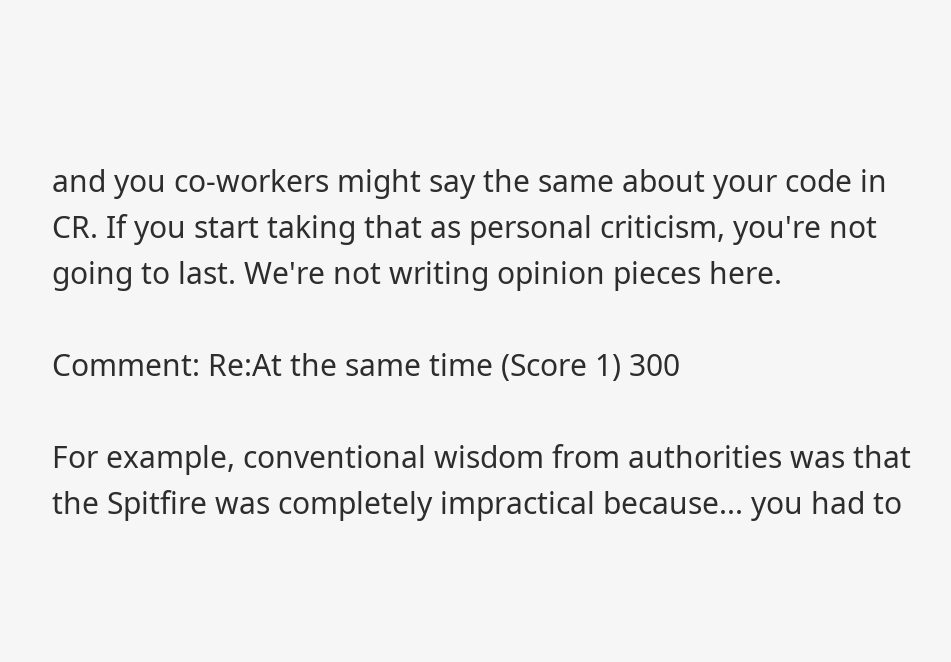and you co-workers might say the same about your code in CR. If you start taking that as personal criticism, you're not going to last. We're not writing opinion pieces here.

Comment: Re:At the same time (Score 1) 300

For example, conventional wisdom from authorities was that the Spitfire was completely impractical because... you had to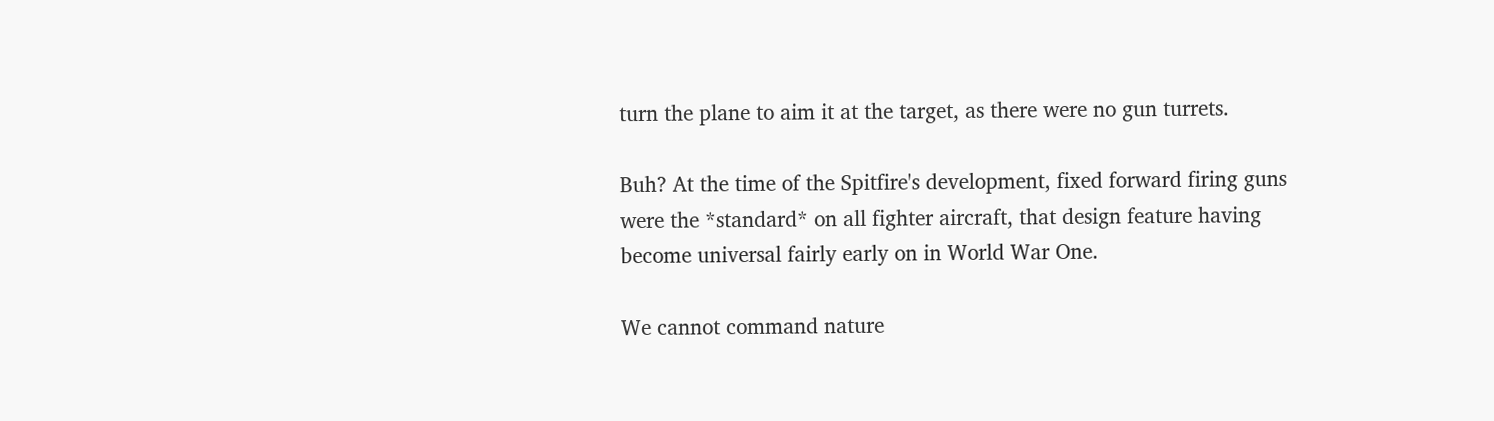turn the plane to aim it at the target, as there were no gun turrets.

Buh? At the time of the Spitfire's development, fixed forward firing guns were the *standard* on all fighter aircraft, that design feature having become universal fairly early on in World War One.

We cannot command nature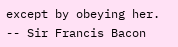except by obeying her. -- Sir Francis Bacon